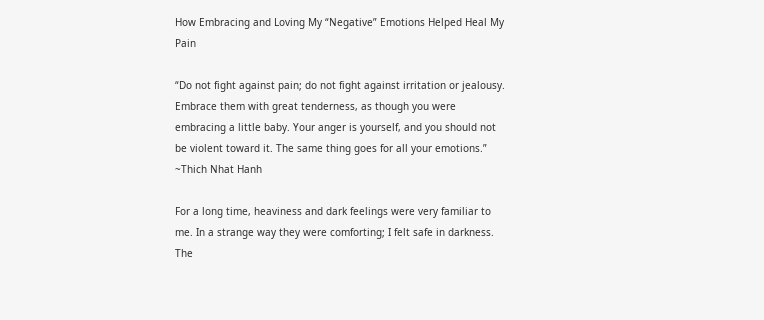How Embracing and Loving My “Negative” Emotions Helped Heal My Pain

“Do not fight against pain; do not fight against irritation or jealousy. Embrace them with great tenderness, as though you were embracing a little baby. Your anger is yourself, and you should not be violent toward it. The same thing goes for all your emotions.” ~Thich Nhat Hanh

For a long time, heaviness and dark feelings were very familiar to me. In a strange way they were comforting; I felt safe in darkness. The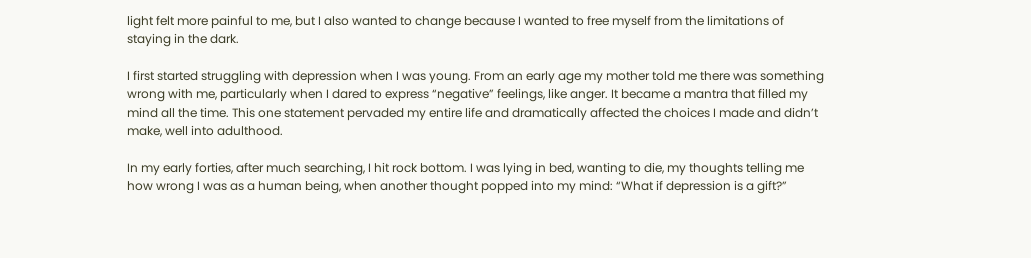light felt more painful to me, but I also wanted to change because I wanted to free myself from the limitations of staying in the dark.

I first started struggling with depression when I was young. From an early age my mother told me there was something wrong with me, particularly when I dared to express “negative” feelings, like anger. It became a mantra that filled my mind all the time. This one statement pervaded my entire life and dramatically affected the choices I made and didn’t make, well into adulthood.

In my early forties, after much searching, I hit rock bottom. I was lying in bed, wanting to die, my thoughts telling me how wrong I was as a human being, when another thought popped into my mind: “What if depression is a gift?”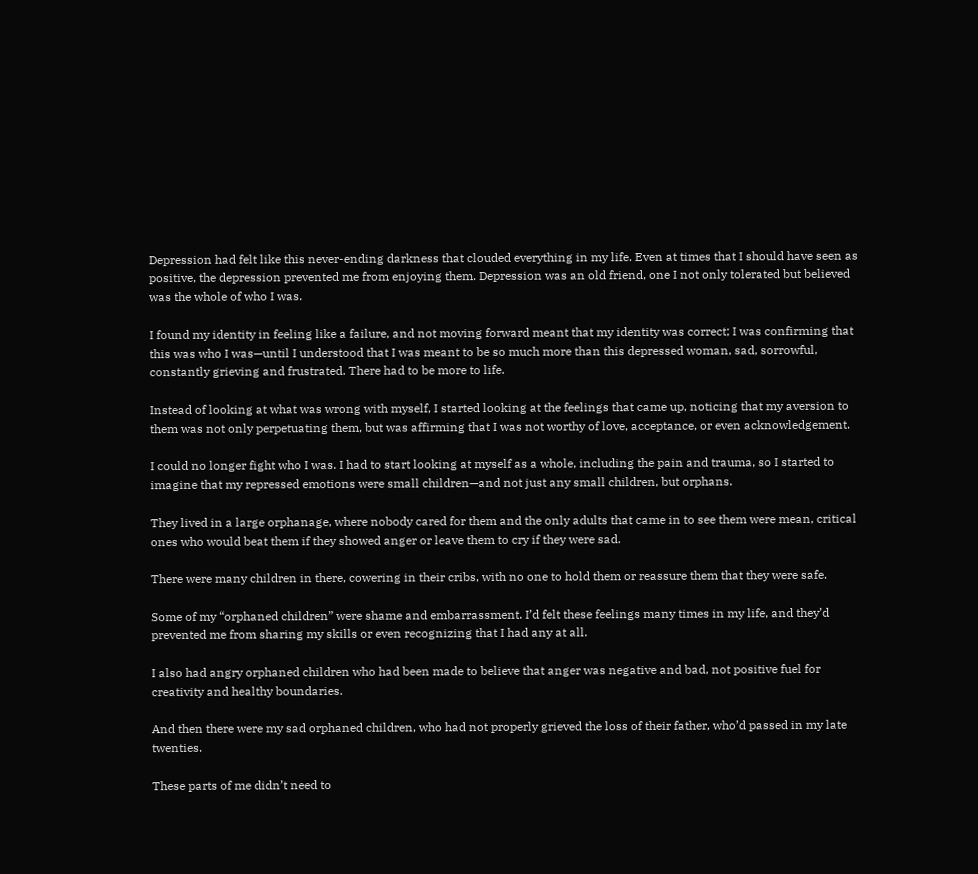Depression had felt like this never-ending darkness that clouded everything in my life. Even at times that I should have seen as positive, the depression prevented me from enjoying them. Depression was an old friend, one I not only tolerated but believed was the whole of who I was.

I found my identity in feeling like a failure, and not moving forward meant that my identity was correct; I was confirming that this was who I was—until I understood that I was meant to be so much more than this depressed woman, sad, sorrowful, constantly grieving and frustrated. There had to be more to life.

Instead of looking at what was wrong with myself, I started looking at the feelings that came up, noticing that my aversion to them was not only perpetuating them, but was affirming that I was not worthy of love, acceptance, or even acknowledgement.

I could no longer fight who I was. I had to start looking at myself as a whole, including the pain and trauma, so I started to imagine that my repressed emotions were small children—and not just any small children, but orphans.

They lived in a large orphanage, where nobody cared for them and the only adults that came in to see them were mean, critical ones who would beat them if they showed anger or leave them to cry if they were sad.

There were many children in there, cowering in their cribs, with no one to hold them or reassure them that they were safe.

Some of my “orphaned children” were shame and embarrassment. I’d felt these feelings many times in my life, and they’d prevented me from sharing my skills or even recognizing that I had any at all.

I also had angry orphaned children who had been made to believe that anger was negative and bad, not positive fuel for creativity and healthy boundaries.

And then there were my sad orphaned children, who had not properly grieved the loss of their father, who’d passed in my late twenties.

These parts of me didn’t need to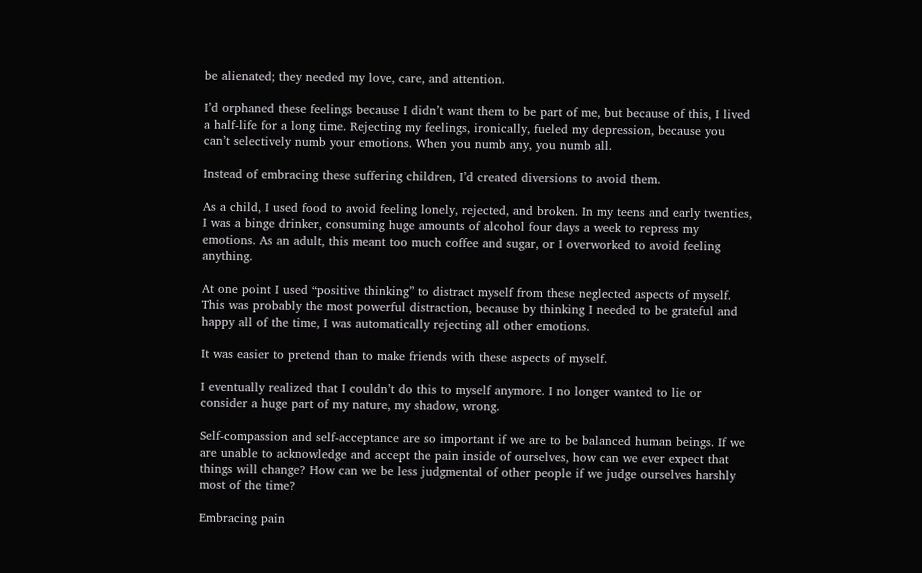be alienated; they needed my love, care, and attention.

I’d orphaned these feelings because I didn’t want them to be part of me, but because of this, I lived a half-life for a long time. Rejecting my feelings, ironically, fueled my depression, because you can’t selectively numb your emotions. When you numb any, you numb all.

Instead of embracing these suffering children, I’d created diversions to avoid them.

As a child, I used food to avoid feeling lonely, rejected, and broken. In my teens and early twenties, I was a binge drinker, consuming huge amounts of alcohol four days a week to repress my emotions. As an adult, this meant too much coffee and sugar, or I overworked to avoid feeling anything.

At one point I used “positive thinking” to distract myself from these neglected aspects of myself. This was probably the most powerful distraction, because by thinking I needed to be grateful and happy all of the time, I was automatically rejecting all other emotions.

It was easier to pretend than to make friends with these aspects of myself.

I eventually realized that I couldn’t do this to myself anymore. I no longer wanted to lie or consider a huge part of my nature, my shadow, wrong.

Self-compassion and self-acceptance are so important if we are to be balanced human beings. If we are unable to acknowledge and accept the pain inside of ourselves, how can we ever expect that things will change? How can we be less judgmental of other people if we judge ourselves harshly most of the time?

Embracing pain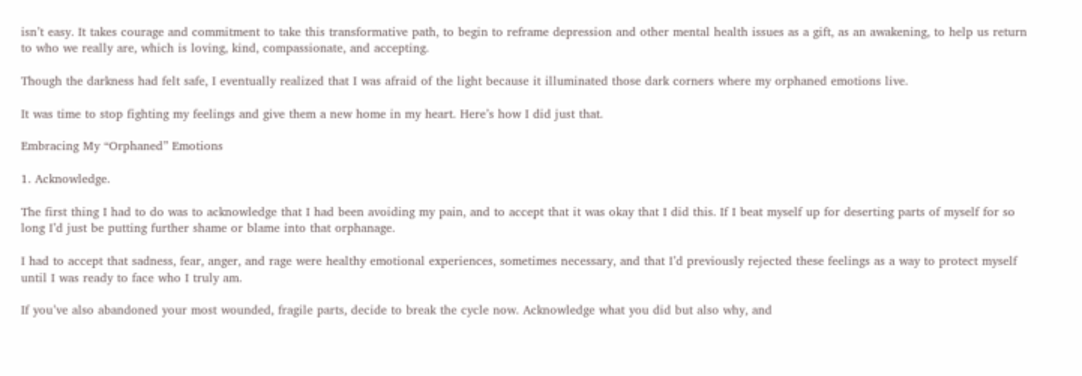isn’t easy. It takes courage and commitment to take this transformative path, to begin to reframe depression and other mental health issues as a gift, as an awakening, to help us return to who we really are, which is loving, kind, compassionate, and accepting.

Though the darkness had felt safe, I eventually realized that I was afraid of the light because it illuminated those dark corners where my orphaned emotions live.

It was time to stop fighting my feelings and give them a new home in my heart. Here’s how I did just that.

Embracing My “Orphaned” Emotions

1. Acknowledge.

The first thing I had to do was to acknowledge that I had been avoiding my pain, and to accept that it was okay that I did this. If I beat myself up for deserting parts of myself for so long I’d just be putting further shame or blame into that orphanage.

I had to accept that sadness, fear, anger, and rage were healthy emotional experiences, sometimes necessary, and that I’d previously rejected these feelings as a way to protect myself until I was ready to face who I truly am.

If you’ve also abandoned your most wounded, fragile parts, decide to break the cycle now. Acknowledge what you did but also why, and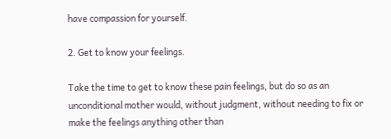have compassion for yourself.

2. Get to know your feelings.

Take the time to get to know these pain feelings, but do so as an unconditional mother would, without judgment, without needing to fix or make the feelings anything other than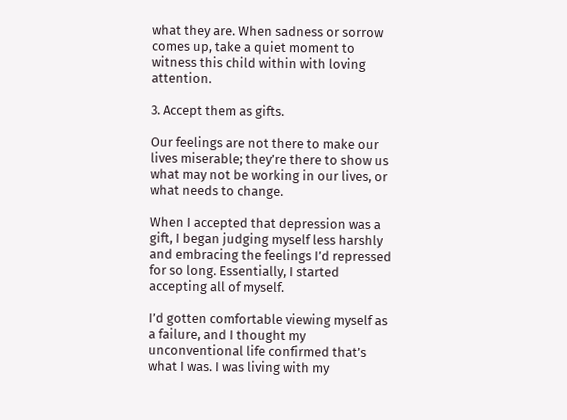what they are. When sadness or sorrow comes up, take a quiet moment to witness this child within with loving attention.

3. Accept them as gifts.

Our feelings are not there to make our lives miserable; they’re there to show us what may not be working in our lives, or what needs to change.

When I accepted that depression was a gift, I began judging myself less harshly and embracing the feelings I’d repressed for so long. Essentially, I started accepting all of myself.

I’d gotten comfortable viewing myself as a failure, and I thought my unconventional life confirmed that’s what I was. I was living with my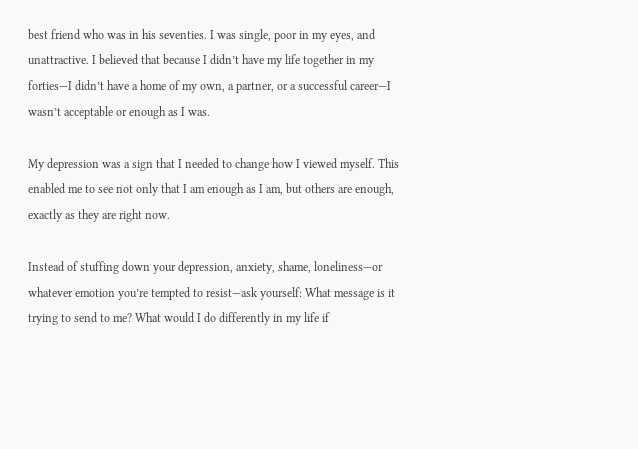best friend who was in his seventies. I was single, poor in my eyes, and unattractive. I believed that because I didn’t have my life together in my forties—I didn’t have a home of my own, a partner, or a successful career—I wasn’t acceptable or enough as I was.

My depression was a sign that I needed to change how I viewed myself. This enabled me to see not only that I am enough as I am, but others are enough, exactly as they are right now.

Instead of stuffing down your depression, anxiety, shame, loneliness—or whatever emotion you’re tempted to resist—ask yourself: What message is it trying to send to me? What would I do differently in my life if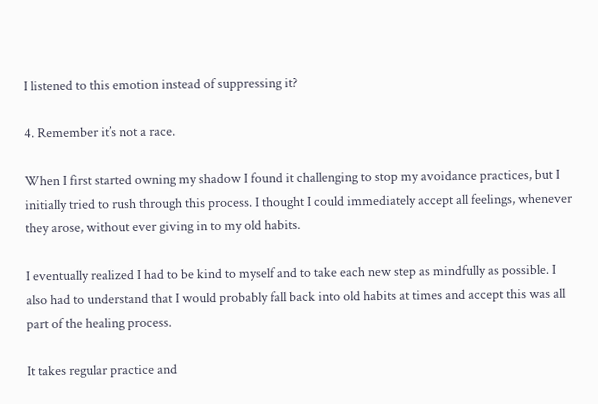I listened to this emotion instead of suppressing it?

4. Remember it’s not a race.

When I first started owning my shadow I found it challenging to stop my avoidance practices, but I initially tried to rush through this process. I thought I could immediately accept all feelings, whenever they arose, without ever giving in to my old habits.

I eventually realized I had to be kind to myself and to take each new step as mindfully as possible. I also had to understand that I would probably fall back into old habits at times and accept this was all part of the healing process.

It takes regular practice and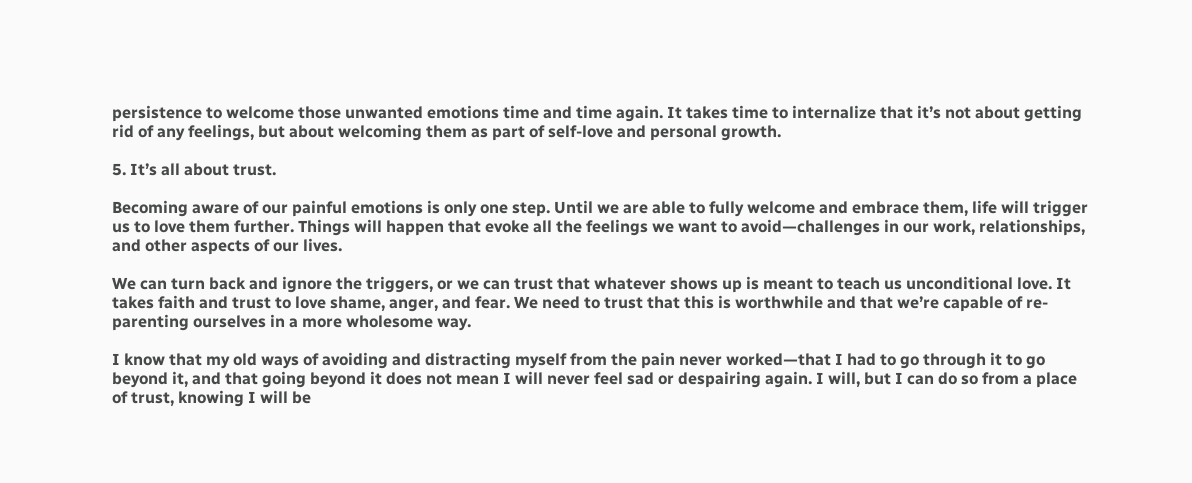persistence to welcome those unwanted emotions time and time again. It takes time to internalize that it’s not about getting rid of any feelings, but about welcoming them as part of self-love and personal growth.

5. It’s all about trust.

Becoming aware of our painful emotions is only one step. Until we are able to fully welcome and embrace them, life will trigger us to love them further. Things will happen that evoke all the feelings we want to avoid—challenges in our work, relationships, and other aspects of our lives.

We can turn back and ignore the triggers, or we can trust that whatever shows up is meant to teach us unconditional love. It takes faith and trust to love shame, anger, and fear. We need to trust that this is worthwhile and that we’re capable of re-parenting ourselves in a more wholesome way.

I know that my old ways of avoiding and distracting myself from the pain never worked—that I had to go through it to go beyond it, and that going beyond it does not mean I will never feel sad or despairing again. I will, but I can do so from a place of trust, knowing I will be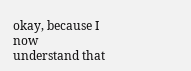okay, because I now understand that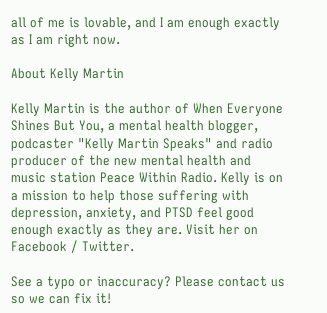all of me is lovable, and I am enough exactly as I am right now.

About Kelly Martin

Kelly Martin is the author of When Everyone Shines But You, a mental health blogger, podcaster "Kelly Martin Speaks" and radio producer of the new mental health and music station Peace Within Radio. Kelly is on a mission to help those suffering with depression, anxiety, and PTSD feel good enough exactly as they are. Visit her on Facebook / Twitter.

See a typo or inaccuracy? Please contact us so we can fix it!